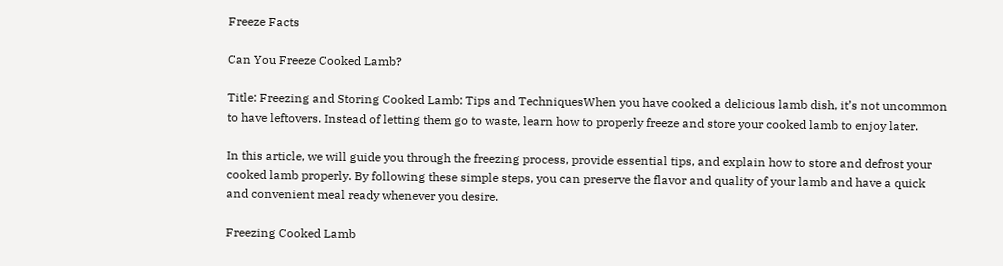Freeze Facts

Can You Freeze Cooked Lamb?

Title: Freezing and Storing Cooked Lamb: Tips and TechniquesWhen you have cooked a delicious lamb dish, it’s not uncommon to have leftovers. Instead of letting them go to waste, learn how to properly freeze and store your cooked lamb to enjoy later.

In this article, we will guide you through the freezing process, provide essential tips, and explain how to store and defrost your cooked lamb properly. By following these simple steps, you can preserve the flavor and quality of your lamb and have a quick and convenient meal ready whenever you desire.

Freezing Cooked Lamb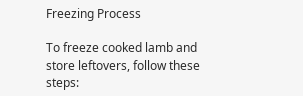Freezing Process

To freeze cooked lamb and store leftovers, follow these steps: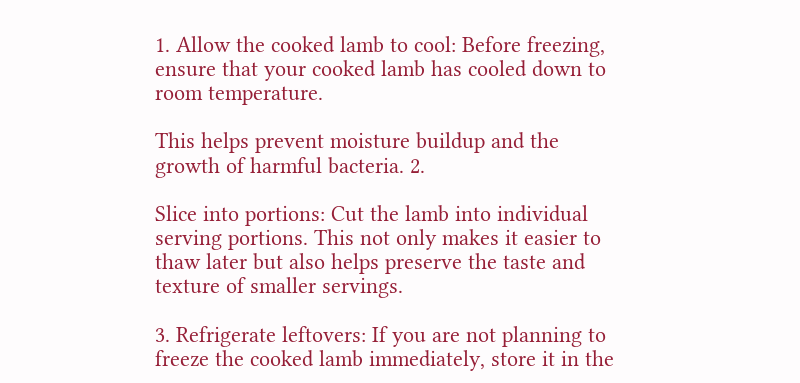1. Allow the cooked lamb to cool: Before freezing, ensure that your cooked lamb has cooled down to room temperature.

This helps prevent moisture buildup and the growth of harmful bacteria. 2.

Slice into portions: Cut the lamb into individual serving portions. This not only makes it easier to thaw later but also helps preserve the taste and texture of smaller servings.

3. Refrigerate leftovers: If you are not planning to freeze the cooked lamb immediately, store it in the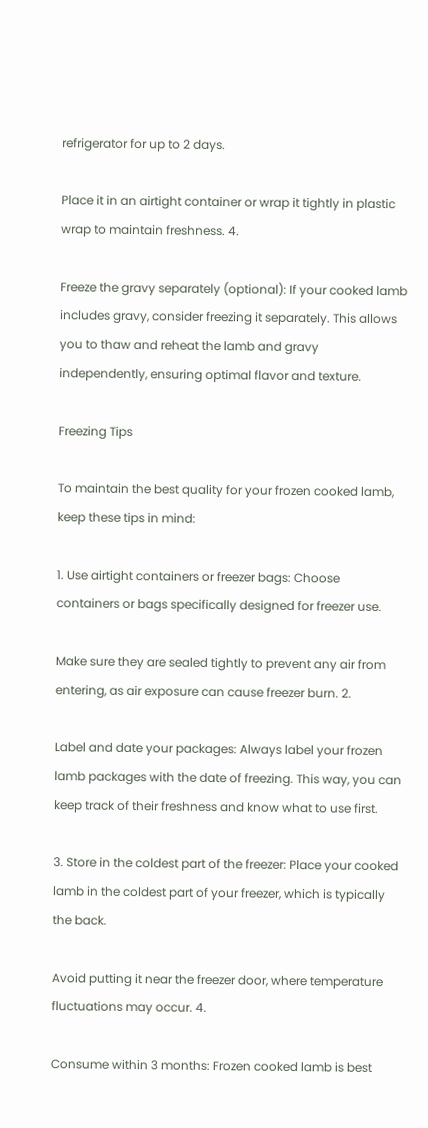refrigerator for up to 2 days.

Place it in an airtight container or wrap it tightly in plastic wrap to maintain freshness. 4.

Freeze the gravy separately (optional): If your cooked lamb includes gravy, consider freezing it separately. This allows you to thaw and reheat the lamb and gravy independently, ensuring optimal flavor and texture.

Freezing Tips

To maintain the best quality for your frozen cooked lamb, keep these tips in mind:

1. Use airtight containers or freezer bags: Choose containers or bags specifically designed for freezer use.

Make sure they are sealed tightly to prevent any air from entering, as air exposure can cause freezer burn. 2.

Label and date your packages: Always label your frozen lamb packages with the date of freezing. This way, you can keep track of their freshness and know what to use first.

3. Store in the coldest part of the freezer: Place your cooked lamb in the coldest part of your freezer, which is typically the back.

Avoid putting it near the freezer door, where temperature fluctuations may occur. 4.

Consume within 3 months: Frozen cooked lamb is best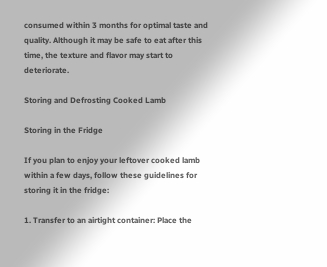consumed within 3 months for optimal taste and quality. Although it may be safe to eat after this time, the texture and flavor may start to deteriorate.

Storing and Defrosting Cooked Lamb

Storing in the Fridge

If you plan to enjoy your leftover cooked lamb within a few days, follow these guidelines for storing it in the fridge:

1. Transfer to an airtight container: Place the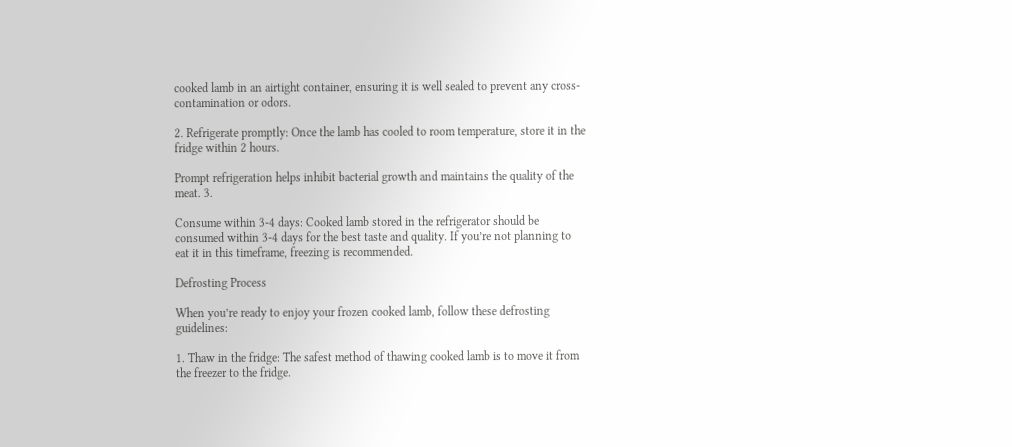cooked lamb in an airtight container, ensuring it is well sealed to prevent any cross-contamination or odors.

2. Refrigerate promptly: Once the lamb has cooled to room temperature, store it in the fridge within 2 hours.

Prompt refrigeration helps inhibit bacterial growth and maintains the quality of the meat. 3.

Consume within 3-4 days: Cooked lamb stored in the refrigerator should be consumed within 3-4 days for the best taste and quality. If you’re not planning to eat it in this timeframe, freezing is recommended.

Defrosting Process

When you’re ready to enjoy your frozen cooked lamb, follow these defrosting guidelines:

1. Thaw in the fridge: The safest method of thawing cooked lamb is to move it from the freezer to the fridge.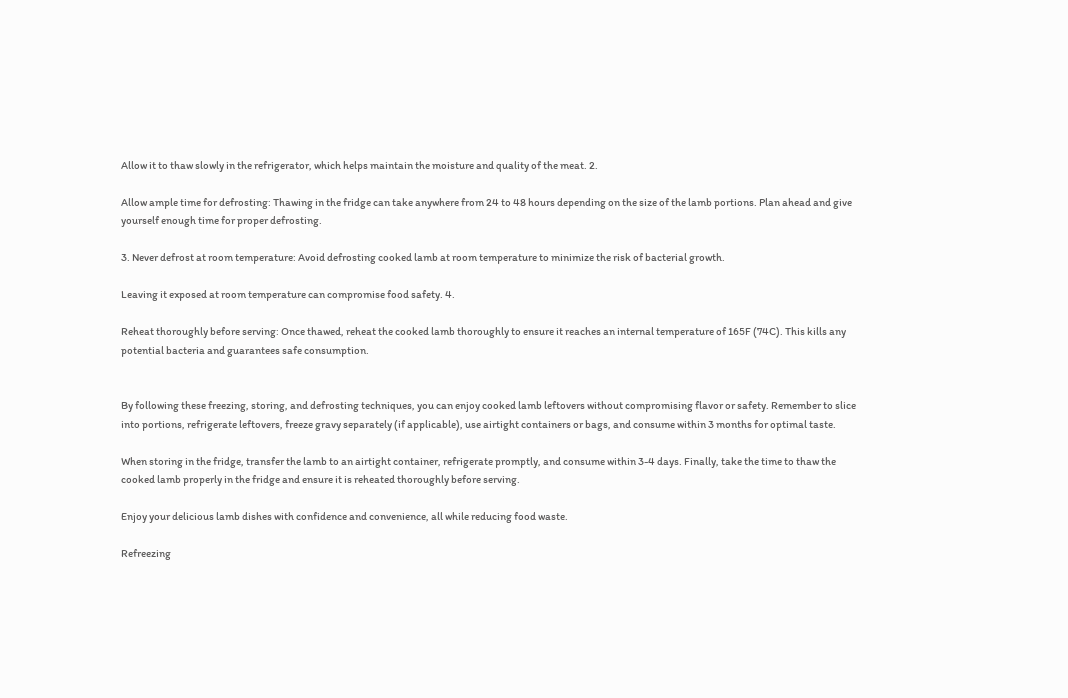Allow it to thaw slowly in the refrigerator, which helps maintain the moisture and quality of the meat. 2.

Allow ample time for defrosting: Thawing in the fridge can take anywhere from 24 to 48 hours depending on the size of the lamb portions. Plan ahead and give yourself enough time for proper defrosting.

3. Never defrost at room temperature: Avoid defrosting cooked lamb at room temperature to minimize the risk of bacterial growth.

Leaving it exposed at room temperature can compromise food safety. 4.

Reheat thoroughly before serving: Once thawed, reheat the cooked lamb thoroughly to ensure it reaches an internal temperature of 165F (74C). This kills any potential bacteria and guarantees safe consumption.


By following these freezing, storing, and defrosting techniques, you can enjoy cooked lamb leftovers without compromising flavor or safety. Remember to slice into portions, refrigerate leftovers, freeze gravy separately (if applicable), use airtight containers or bags, and consume within 3 months for optimal taste.

When storing in the fridge, transfer the lamb to an airtight container, refrigerate promptly, and consume within 3-4 days. Finally, take the time to thaw the cooked lamb properly in the fridge and ensure it is reheated thoroughly before serving.

Enjoy your delicious lamb dishes with confidence and convenience, all while reducing food waste.

Refreezing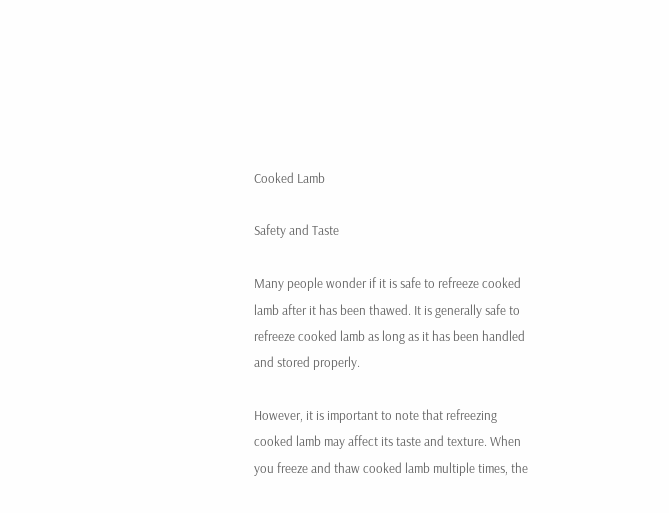Cooked Lamb

Safety and Taste

Many people wonder if it is safe to refreeze cooked lamb after it has been thawed. It is generally safe to refreeze cooked lamb as long as it has been handled and stored properly.

However, it is important to note that refreezing cooked lamb may affect its taste and texture. When you freeze and thaw cooked lamb multiple times, the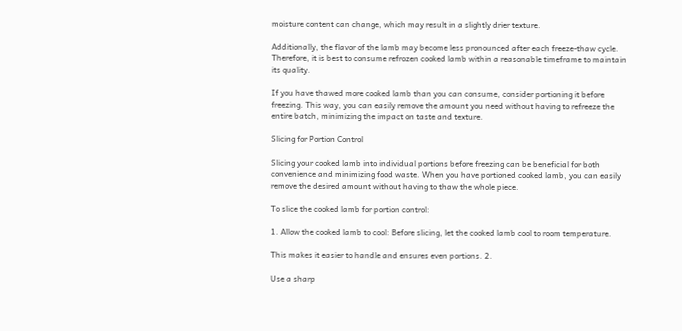moisture content can change, which may result in a slightly drier texture.

Additionally, the flavor of the lamb may become less pronounced after each freeze-thaw cycle. Therefore, it is best to consume refrozen cooked lamb within a reasonable timeframe to maintain its quality.

If you have thawed more cooked lamb than you can consume, consider portioning it before freezing. This way, you can easily remove the amount you need without having to refreeze the entire batch, minimizing the impact on taste and texture.

Slicing for Portion Control

Slicing your cooked lamb into individual portions before freezing can be beneficial for both convenience and minimizing food waste. When you have portioned cooked lamb, you can easily remove the desired amount without having to thaw the whole piece.

To slice the cooked lamb for portion control:

1. Allow the cooked lamb to cool: Before slicing, let the cooked lamb cool to room temperature.

This makes it easier to handle and ensures even portions. 2.

Use a sharp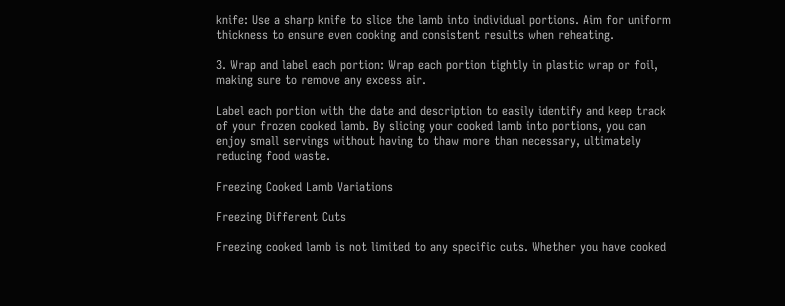knife: Use a sharp knife to slice the lamb into individual portions. Aim for uniform thickness to ensure even cooking and consistent results when reheating.

3. Wrap and label each portion: Wrap each portion tightly in plastic wrap or foil, making sure to remove any excess air.

Label each portion with the date and description to easily identify and keep track of your frozen cooked lamb. By slicing your cooked lamb into portions, you can enjoy small servings without having to thaw more than necessary, ultimately reducing food waste.

Freezing Cooked Lamb Variations

Freezing Different Cuts

Freezing cooked lamb is not limited to any specific cuts. Whether you have cooked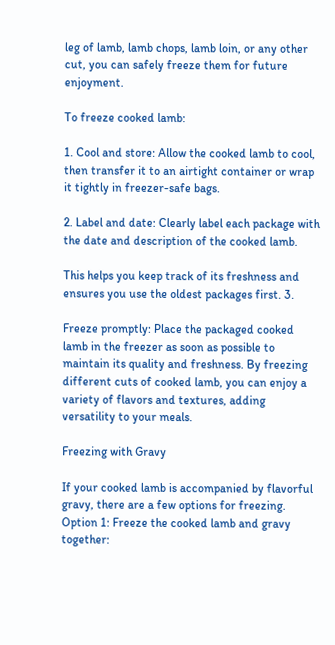leg of lamb, lamb chops, lamb loin, or any other cut, you can safely freeze them for future enjoyment.

To freeze cooked lamb:

1. Cool and store: Allow the cooked lamb to cool, then transfer it to an airtight container or wrap it tightly in freezer-safe bags.

2. Label and date: Clearly label each package with the date and description of the cooked lamb.

This helps you keep track of its freshness and ensures you use the oldest packages first. 3.

Freeze promptly: Place the packaged cooked lamb in the freezer as soon as possible to maintain its quality and freshness. By freezing different cuts of cooked lamb, you can enjoy a variety of flavors and textures, adding versatility to your meals.

Freezing with Gravy

If your cooked lamb is accompanied by flavorful gravy, there are a few options for freezing. Option 1: Freeze the cooked lamb and gravy together: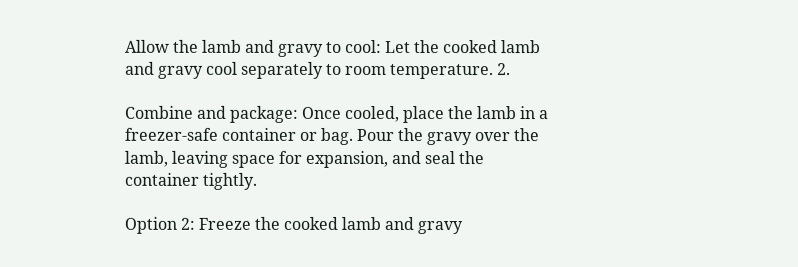Allow the lamb and gravy to cool: Let the cooked lamb and gravy cool separately to room temperature. 2.

Combine and package: Once cooled, place the lamb in a freezer-safe container or bag. Pour the gravy over the lamb, leaving space for expansion, and seal the container tightly.

Option 2: Freeze the cooked lamb and gravy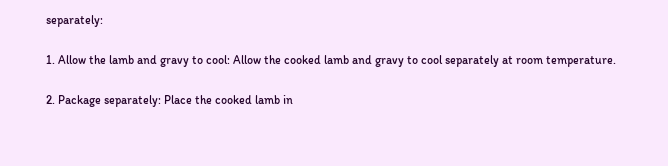separately:

1. Allow the lamb and gravy to cool: Allow the cooked lamb and gravy to cool separately at room temperature.

2. Package separately: Place the cooked lamb in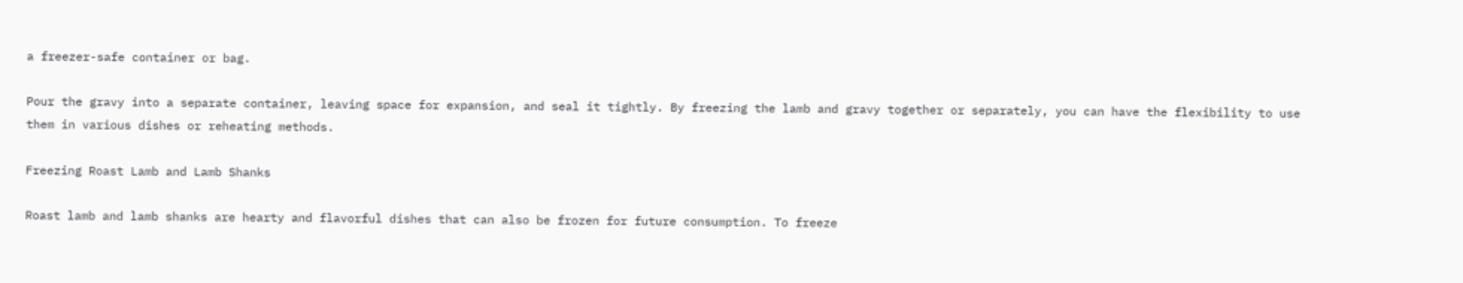a freezer-safe container or bag.

Pour the gravy into a separate container, leaving space for expansion, and seal it tightly. By freezing the lamb and gravy together or separately, you can have the flexibility to use them in various dishes or reheating methods.

Freezing Roast Lamb and Lamb Shanks

Roast lamb and lamb shanks are hearty and flavorful dishes that can also be frozen for future consumption. To freeze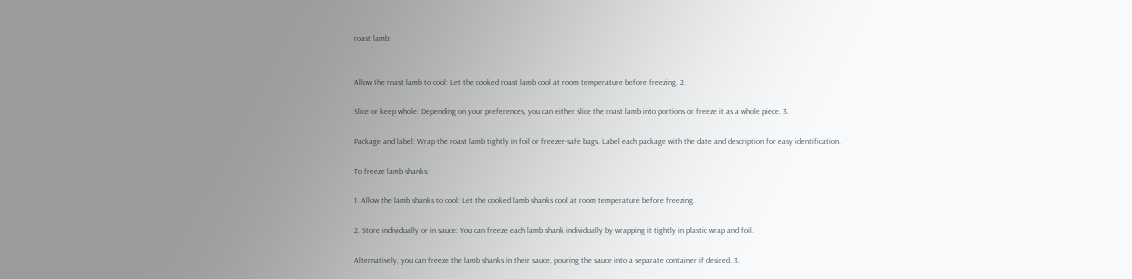roast lamb:


Allow the roast lamb to cool: Let the cooked roast lamb cool at room temperature before freezing. 2.

Slice or keep whole: Depending on your preferences, you can either slice the roast lamb into portions or freeze it as a whole piece. 3.

Package and label: Wrap the roast lamb tightly in foil or freezer-safe bags. Label each package with the date and description for easy identification.

To freeze lamb shanks:

1. Allow the lamb shanks to cool: Let the cooked lamb shanks cool at room temperature before freezing.

2. Store individually or in sauce: You can freeze each lamb shank individually by wrapping it tightly in plastic wrap and foil.

Alternatively, you can freeze the lamb shanks in their sauce, pouring the sauce into a separate container if desired. 3.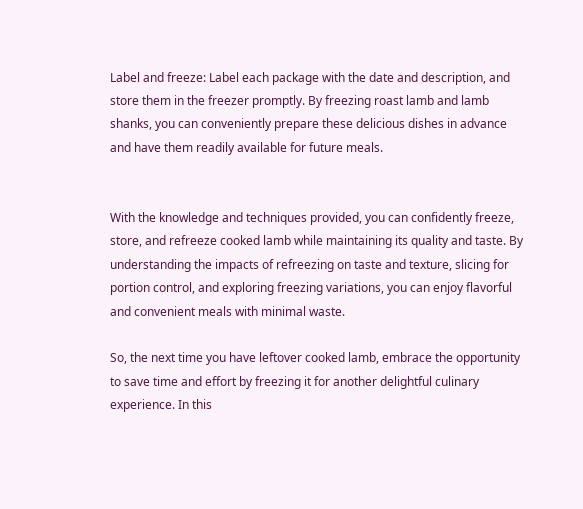Label and freeze: Label each package with the date and description, and store them in the freezer promptly. By freezing roast lamb and lamb shanks, you can conveniently prepare these delicious dishes in advance and have them readily available for future meals.


With the knowledge and techniques provided, you can confidently freeze, store, and refreeze cooked lamb while maintaining its quality and taste. By understanding the impacts of refreezing on taste and texture, slicing for portion control, and exploring freezing variations, you can enjoy flavorful and convenient meals with minimal waste.

So, the next time you have leftover cooked lamb, embrace the opportunity to save time and effort by freezing it for another delightful culinary experience. In this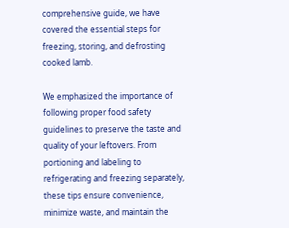comprehensive guide, we have covered the essential steps for freezing, storing, and defrosting cooked lamb.

We emphasized the importance of following proper food safety guidelines to preserve the taste and quality of your leftovers. From portioning and labeling to refrigerating and freezing separately, these tips ensure convenience, minimize waste, and maintain the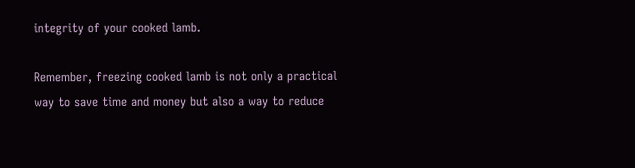integrity of your cooked lamb.

Remember, freezing cooked lamb is not only a practical way to save time and money but also a way to reduce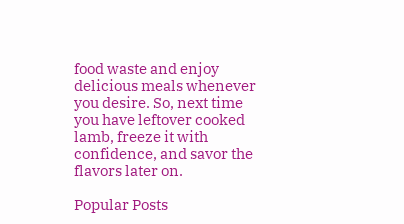food waste and enjoy delicious meals whenever you desire. So, next time you have leftover cooked lamb, freeze it with confidence, and savor the flavors later on.

Popular Posts